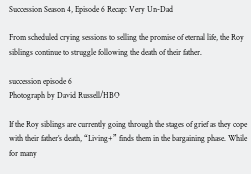Succession Season 4, Episode 6 Recap: Very Un-Dad

From scheduled crying sessions to selling the promise of eternal life, the Roy siblings continue to struggle following the death of their father.

succession episode 6
Photograph by David Russell/HBO

If the Roy siblings are currently going through the stages of grief as they cope with their father’s death, “Living+” finds them in the bargaining phase. While for many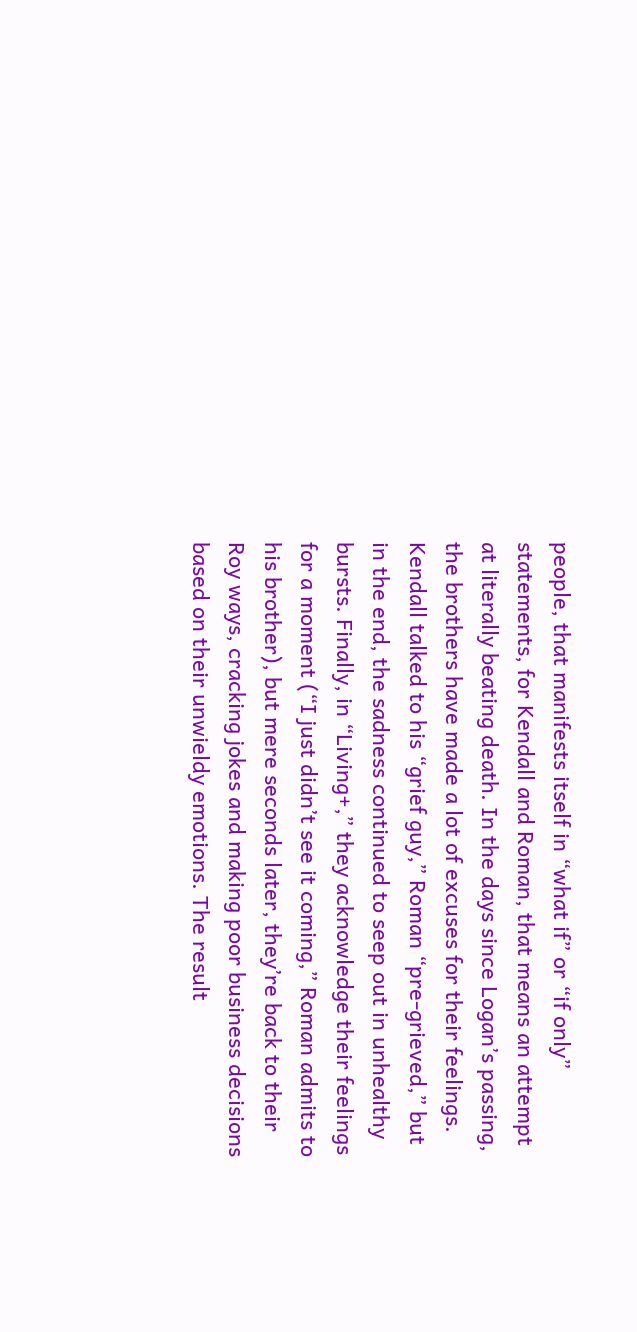people, that manifests itself in “what if” or “if only” statements, for Kendall and Roman, that means an attempt at literally beating death. In the days since Logan’s passing, the brothers have made a lot of excuses for their feelings. Kendall talked to his “grief guy,” Roman “pre-grieved,” but in the end, the sadness continued to seep out in unhealthy bursts. Finally, in “Living+,” they acknowledge their feelings for a moment (“I just didn’t see it coming,” Roman admits to his brother), but mere seconds later, they’re back to their Roy ways, cracking jokes and making poor business decisions based on their unwieldy emotions. The result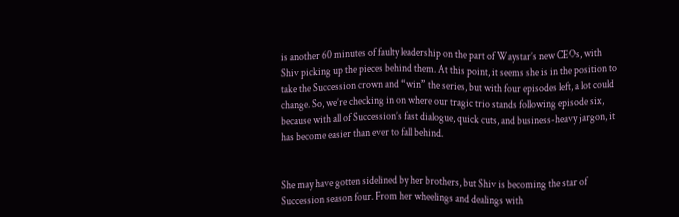is another 60 minutes of faulty leadership on the part of Waystar’s new CEOs, with Shiv picking up the pieces behind them. At this point, it seems she is in the position to take the Succession crown and “win” the series, but with four episodes left, a lot could change. So, we’re checking in on where our tragic trio stands following episode six, because with all of Succession’s fast dialogue, quick cuts, and business-heavy jargon, it has become easier than ever to fall behind.


She may have gotten sidelined by her brothers, but Shiv is becoming the star of Succession season four. From her wheelings and dealings with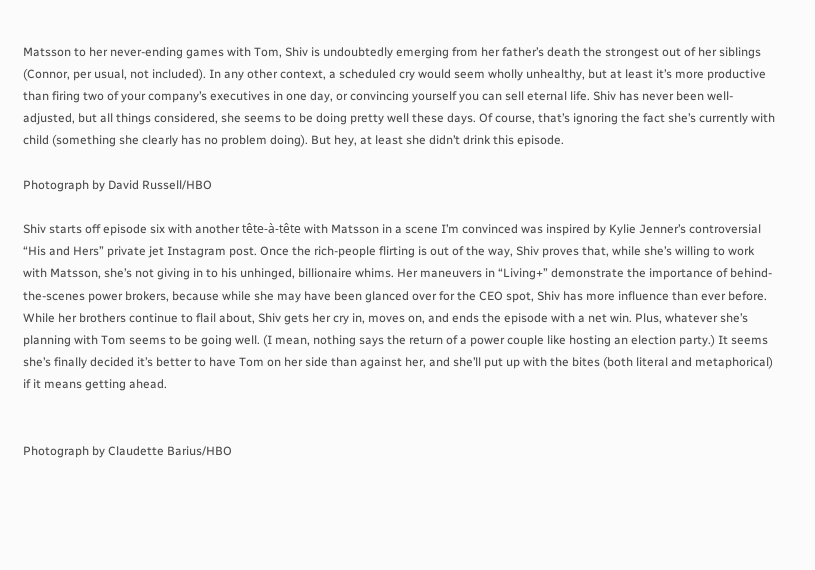Matsson to her never-ending games with Tom, Shiv is undoubtedly emerging from her father’s death the strongest out of her siblings (Connor, per usual, not included). In any other context, a scheduled cry would seem wholly unhealthy, but at least it’s more productive than firing two of your company’s executives in one day, or convincing yourself you can sell eternal life. Shiv has never been well-adjusted, but all things considered, she seems to be doing pretty well these days. Of course, that’s ignoring the fact she’s currently with child (something she clearly has no problem doing). But hey, at least she didn’t drink this episode.

Photograph by David Russell/HBO

Shiv starts off episode six with another tête-à-tête with Matsson in a scene I’m convinced was inspired by Kylie Jenner’s controversial “His and Hers” private jet Instagram post. Once the rich-people flirting is out of the way, Shiv proves that, while she’s willing to work with Matsson, she’s not giving in to his unhinged, billionaire whims. Her maneuvers in “Living+” demonstrate the importance of behind-the-scenes power brokers, because while she may have been glanced over for the CEO spot, Shiv has more influence than ever before. While her brothers continue to flail about, Shiv gets her cry in, moves on, and ends the episode with a net win. Plus, whatever she’s planning with Tom seems to be going well. (I mean, nothing says the return of a power couple like hosting an election party.) It seems she’s finally decided it’s better to have Tom on her side than against her, and she’ll put up with the bites (both literal and metaphorical) if it means getting ahead.


Photograph by Claudette Barius/HBO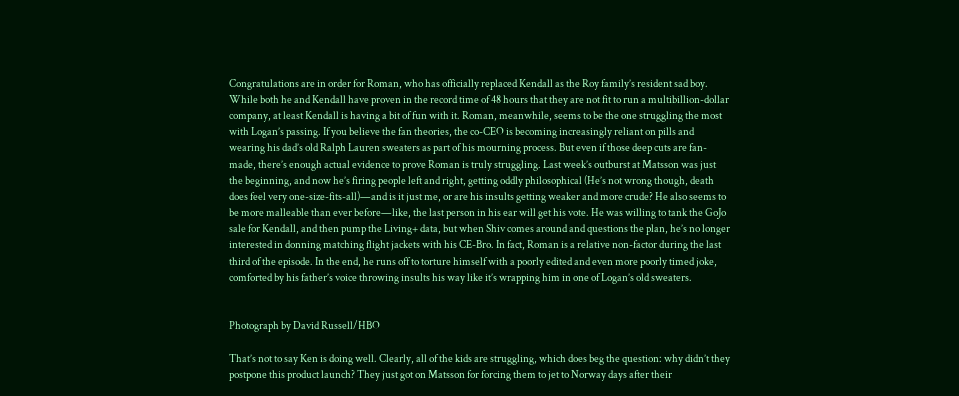Congratulations are in order for Roman, who has officially replaced Kendall as the Roy family’s resident sad boy. While both he and Kendall have proven in the record time of 48 hours that they are not fit to run a multibillion-dollar company, at least Kendall is having a bit of fun with it. Roman, meanwhile, seems to be the one struggling the most with Logan’s passing. If you believe the fan theories, the co-CEO is becoming increasingly reliant on pills and wearing his dad’s old Ralph Lauren sweaters as part of his mourning process. But even if those deep cuts are fan-made, there’s enough actual evidence to prove Roman is truly struggling. Last week’s outburst at Matsson was just the beginning, and now he’s firing people left and right, getting oddly philosophical (He’s not wrong though, death does feel very one-size-fits-all)—and is it just me, or are his insults getting weaker and more crude? He also seems to be more malleable than ever before—like, the last person in his ear will get his vote. He was willing to tank the GoJo sale for Kendall, and then pump the Living+ data, but when Shiv comes around and questions the plan, he’s no longer interested in donning matching flight jackets with his CE-Bro. In fact, Roman is a relative non-factor during the last third of the episode. In the end, he runs off to torture himself with a poorly edited and even more poorly timed joke, comforted by his father’s voice throwing insults his way like it’s wrapping him in one of Logan’s old sweaters.


Photograph by David Russell/HBO

That’s not to say Ken is doing well. Clearly, all of the kids are struggling, which does beg the question: why didn’t they postpone this product launch? They just got on Matsson for forcing them to jet to Norway days after their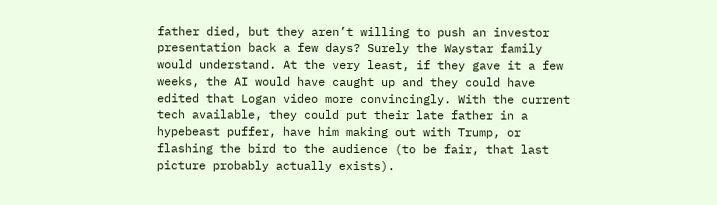father died, but they aren’t willing to push an investor presentation back a few days? Surely the Waystar family would understand. At the very least, if they gave it a few weeks, the AI would have caught up and they could have edited that Logan video more convincingly. With the current tech available, they could put their late father in a hypebeast puffer, have him making out with Trump, or flashing the bird to the audience (to be fair, that last picture probably actually exists).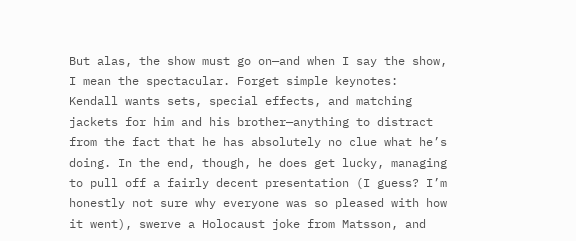But alas, the show must go on—and when I say the show, I mean the spectacular. Forget simple keynotes: Kendall wants sets, special effects, and matching jackets for him and his brother—anything to distract from the fact that he has absolutely no clue what he’s doing. In the end, though, he does get lucky, managing to pull off a fairly decent presentation (I guess? I’m honestly not sure why everyone was so pleased with how it went), swerve a Holocaust joke from Matsson, and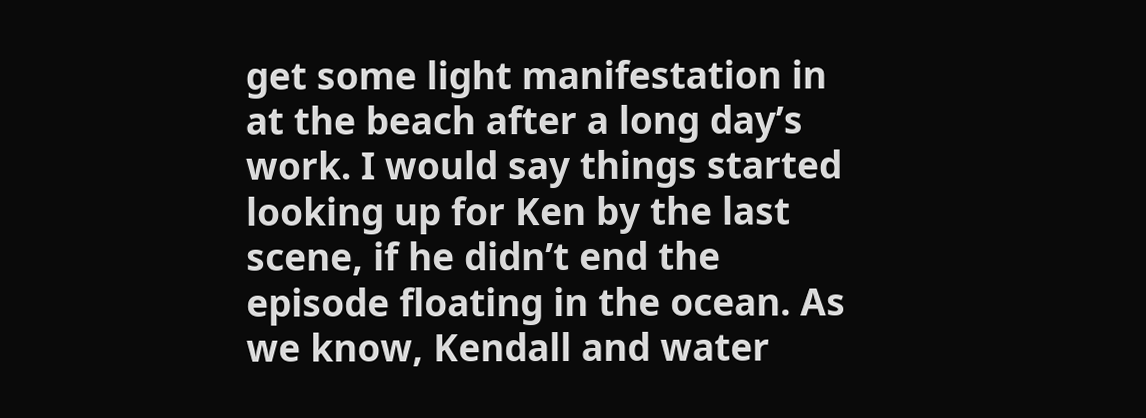get some light manifestation in at the beach after a long day’s work. I would say things started looking up for Ken by the last scene, if he didn’t end the episode floating in the ocean. As we know, Kendall and water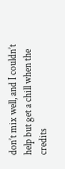don’t mix well, and I couldn’t help but get a chill when the credits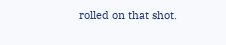rolled on that shot.